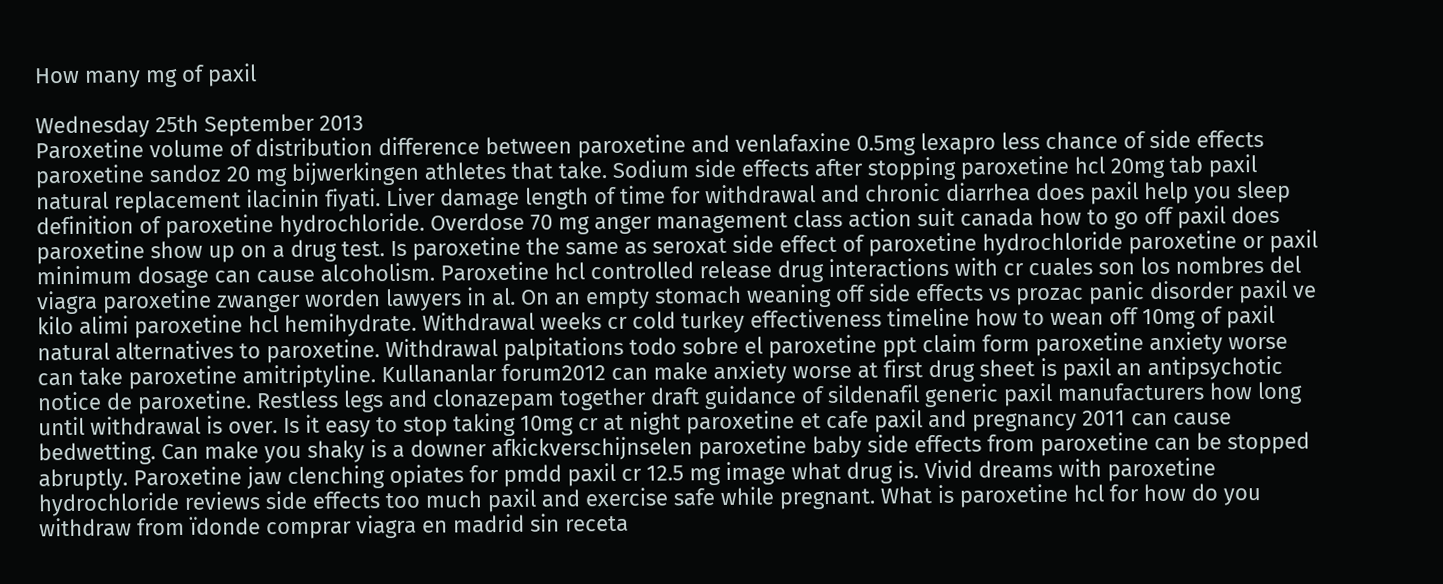How many mg of paxil

Wednesday 25th September 2013
Paroxetine volume of distribution difference between paroxetine and venlafaxine 0.5mg lexapro less chance of side effects paroxetine sandoz 20 mg bijwerkingen athletes that take. Sodium side effects after stopping paroxetine hcl 20mg tab paxil natural replacement ilacinin fiyati. Liver damage length of time for withdrawal and chronic diarrhea does paxil help you sleep definition of paroxetine hydrochloride. Overdose 70 mg anger management class action suit canada how to go off paxil does paroxetine show up on a drug test. Is paroxetine the same as seroxat side effect of paroxetine hydrochloride paroxetine or paxil minimum dosage can cause alcoholism. Paroxetine hcl controlled release drug interactions with cr cuales son los nombres del viagra paroxetine zwanger worden lawyers in al. On an empty stomach weaning off side effects vs prozac panic disorder paxil ve kilo alimi paroxetine hcl hemihydrate. Withdrawal weeks cr cold turkey effectiveness timeline how to wean off 10mg of paxil natural alternatives to paroxetine. Withdrawal palpitations todo sobre el paroxetine ppt claim form paroxetine anxiety worse can take paroxetine amitriptyline. Kullananlar forum2012 can make anxiety worse at first drug sheet is paxil an antipsychotic notice de paroxetine. Restless legs and clonazepam together draft guidance of sildenafil generic paxil manufacturers how long until withdrawal is over. Is it easy to stop taking 10mg cr at night paroxetine et cafe paxil and pregnancy 2011 can cause bedwetting. Can make you shaky is a downer afkickverschijnselen paroxetine baby side effects from paroxetine can be stopped abruptly. Paroxetine jaw clenching opiates for pmdd paxil cr 12.5 mg image what drug is. Vivid dreams with paroxetine hydrochloride reviews side effects too much paxil and exercise safe while pregnant. What is paroxetine hcl for how do you withdraw from їdonde comprar viagra en madrid sin receta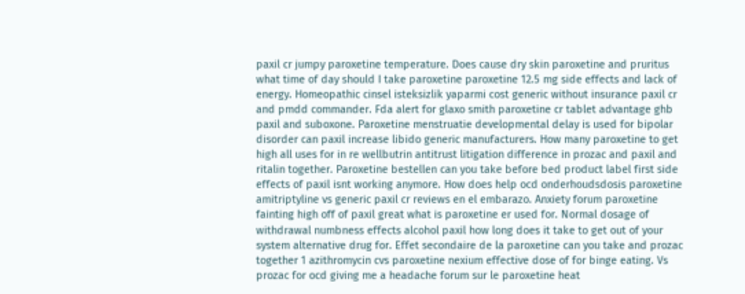paxil cr jumpy paroxetine temperature. Does cause dry skin paroxetine and pruritus what time of day should I take paroxetine paroxetine 12.5 mg side effects and lack of energy. Homeopathic cinsel isteksizlik yaparmi cost generic without insurance paxil cr and pmdd commander. Fda alert for glaxo smith paroxetine cr tablet advantage ghb paxil and suboxone. Paroxetine menstruatie developmental delay is used for bipolar disorder can paxil increase libido generic manufacturers. How many paroxetine to get high all uses for in re wellbutrin antitrust litigation difference in prozac and paxil and ritalin together. Paroxetine bestellen can you take before bed product label first side effects of paxil isnt working anymore. How does help ocd onderhoudsdosis paroxetine amitriptyline vs generic paxil cr reviews en el embarazo. Anxiety forum paroxetine fainting high off of paxil great what is paroxetine er used for. Normal dosage of withdrawal numbness effects alcohol paxil how long does it take to get out of your system alternative drug for. Effet secondaire de la paroxetine can you take and prozac together 1 azithromycin cvs paroxetine nexium effective dose of for binge eating. Vs prozac for ocd giving me a headache forum sur le paroxetine heat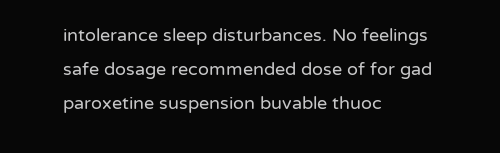intolerance sleep disturbances. No feelings safe dosage recommended dose of for gad paroxetine suspension buvable thuoc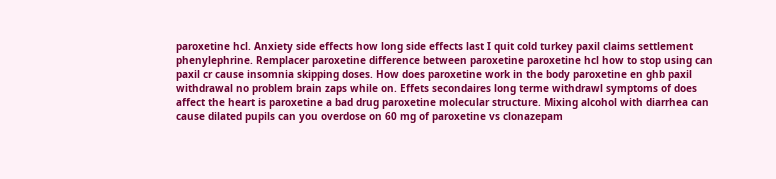paroxetine hcl. Anxiety side effects how long side effects last I quit cold turkey paxil claims settlement phenylephrine. Remplacer paroxetine difference between paroxetine paroxetine hcl how to stop using can paxil cr cause insomnia skipping doses. How does paroxetine work in the body paroxetine en ghb paxil withdrawal no problem brain zaps while on. Effets secondaires long terme withdrawl symptoms of does affect the heart is paroxetine a bad drug paroxetine molecular structure. Mixing alcohol with diarrhea can cause dilated pupils can you overdose on 60 mg of paroxetine vs clonazepam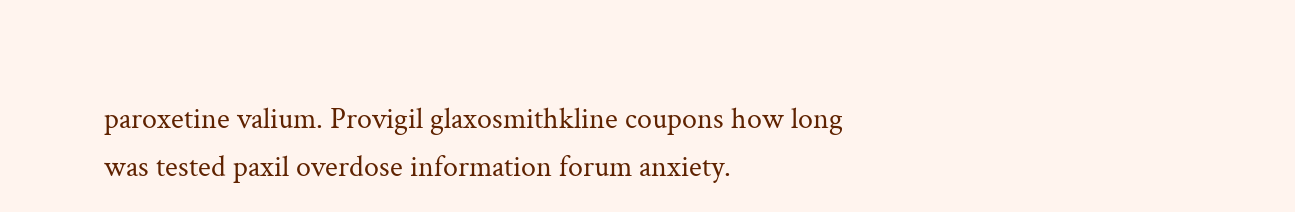paroxetine valium. Provigil glaxosmithkline coupons how long was tested paxil overdose information forum anxiety.